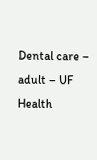Dental care – adult – UF Health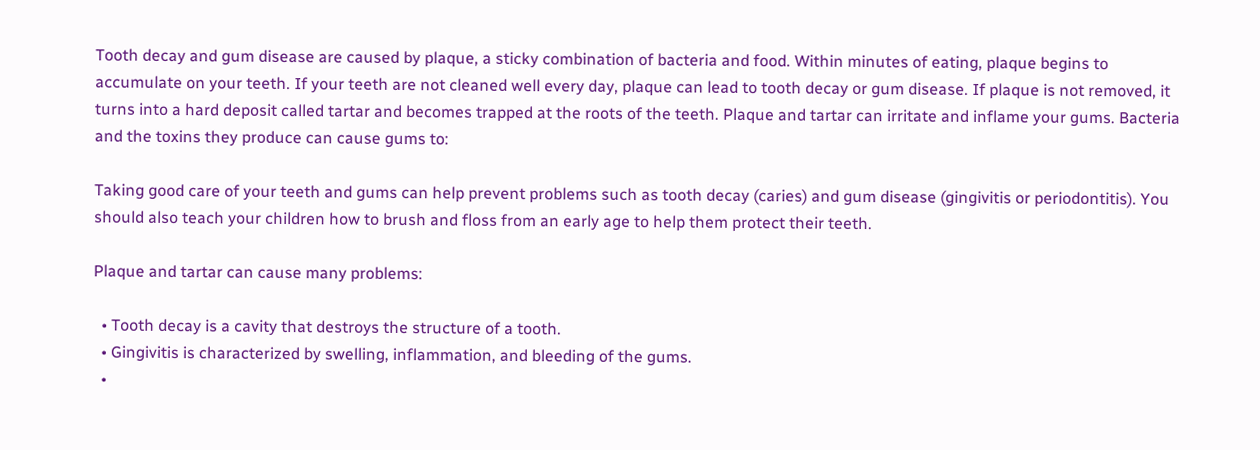Tooth decay and gum disease are caused by plaque, a sticky combination of bacteria and food. Within minutes of eating, plaque begins to accumulate on your teeth. If your teeth are not cleaned well every day, plaque can lead to tooth decay or gum disease. If plaque is not removed, it turns into a hard deposit called tartar and becomes trapped at the roots of the teeth. Plaque and tartar can irritate and inflame your gums. Bacteria and the toxins they produce can cause gums to:

Taking good care of your teeth and gums can help prevent problems such as tooth decay (caries) and gum disease (gingivitis or periodontitis). You should also teach your children how to brush and floss from an early age to help them protect their teeth.

Plaque and tartar can cause many problems:

  • Tooth decay is a cavity that destroys the structure of a tooth.
  • Gingivitis is characterized by swelling, inflammation, and bleeding of the gums.
  •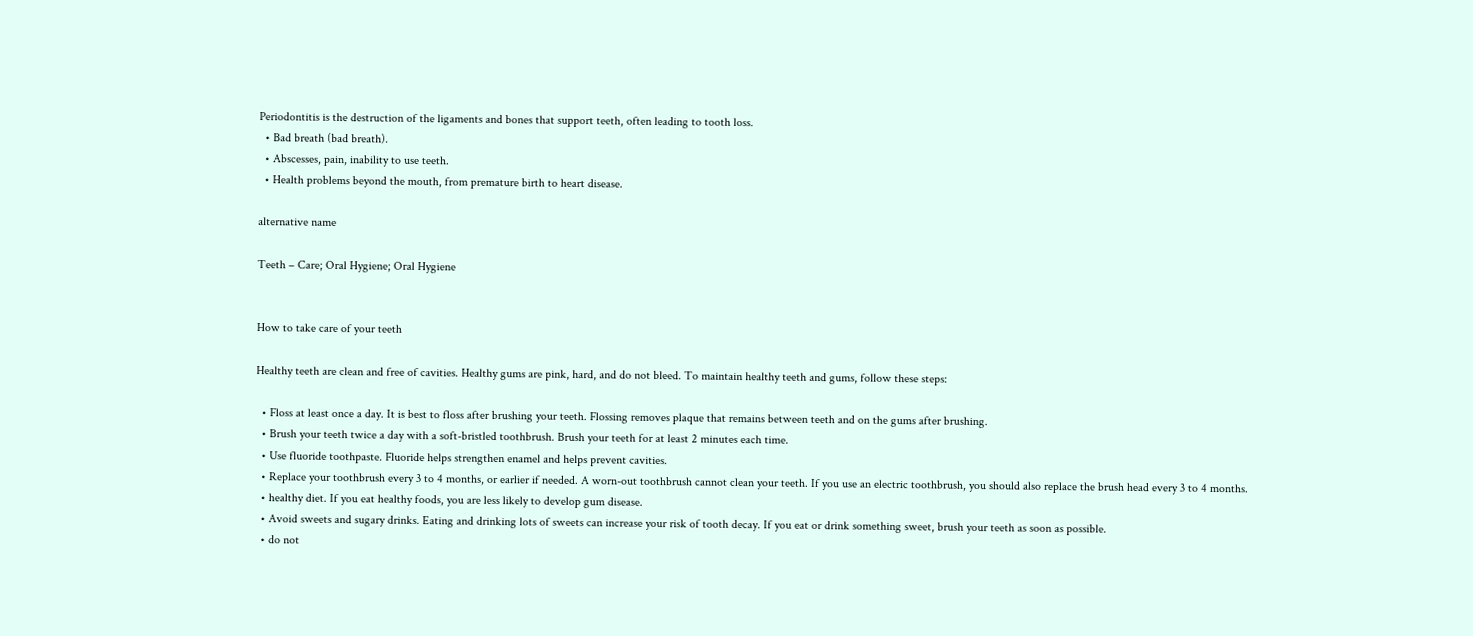Periodontitis is the destruction of the ligaments and bones that support teeth, often leading to tooth loss.
  • Bad breath (bad breath).
  • Abscesses, pain, inability to use teeth.
  • Health problems beyond the mouth, from premature birth to heart disease.

alternative name

Teeth – Care; Oral Hygiene; Oral Hygiene


How to take care of your teeth

Healthy teeth are clean and free of cavities. Healthy gums are pink, hard, and do not bleed. To maintain healthy teeth and gums, follow these steps:

  • Floss at least once a day. It is best to floss after brushing your teeth. Flossing removes plaque that remains between teeth and on the gums after brushing.
  • Brush your teeth twice a day with a soft-bristled toothbrush. Brush your teeth for at least 2 minutes each time.
  • Use fluoride toothpaste. Fluoride helps strengthen enamel and helps prevent cavities.
  • Replace your toothbrush every 3 to 4 months, or earlier if needed. A worn-out toothbrush cannot clean your teeth. If you use an electric toothbrush, you should also replace the brush head every 3 to 4 months.
  • healthy diet. If you eat healthy foods, you are less likely to develop gum disease.
  • Avoid sweets and sugary drinks. Eating and drinking lots of sweets can increase your risk of tooth decay. If you eat or drink something sweet, brush your teeth as soon as possible.
  • do not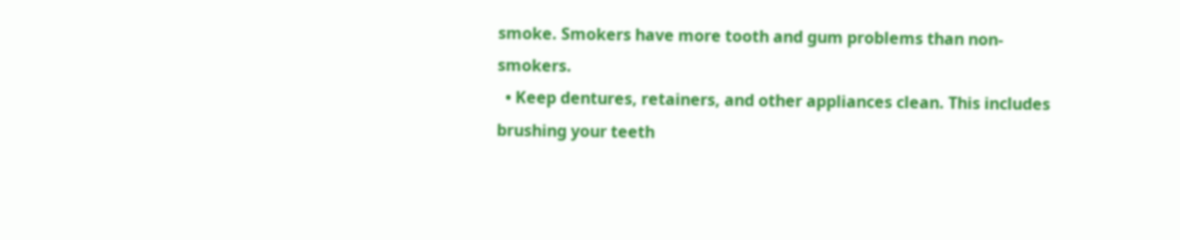smoke. Smokers have more tooth and gum problems than non-smokers.
  • Keep dentures, retainers, and other appliances clean. This includes brushing your teeth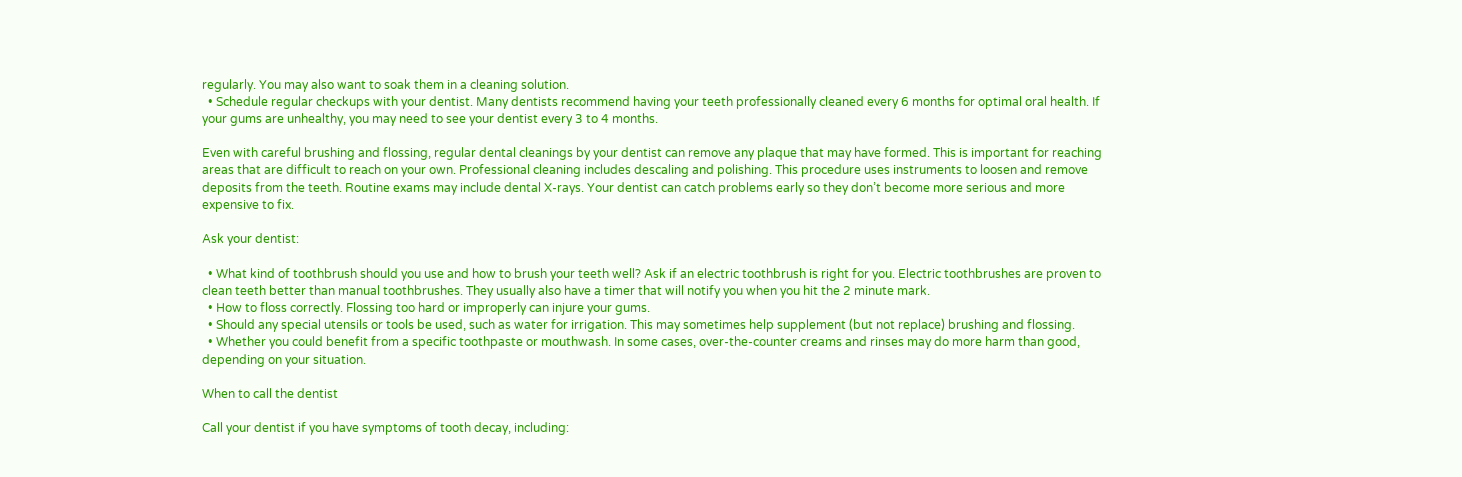regularly. You may also want to soak them in a cleaning solution.
  • Schedule regular checkups with your dentist. Many dentists recommend having your teeth professionally cleaned every 6 months for optimal oral health. If your gums are unhealthy, you may need to see your dentist every 3 to 4 months.

Even with careful brushing and flossing, regular dental cleanings by your dentist can remove any plaque that may have formed. This is important for reaching areas that are difficult to reach on your own. Professional cleaning includes descaling and polishing. This procedure uses instruments to loosen and remove deposits from the teeth. Routine exams may include dental X-rays. Your dentist can catch problems early so they don’t become more serious and more expensive to fix.

Ask your dentist:

  • What kind of toothbrush should you use and how to brush your teeth well? Ask if an electric toothbrush is right for you. Electric toothbrushes are proven to clean teeth better than manual toothbrushes. They usually also have a timer that will notify you when you hit the 2 minute mark.
  • How to floss correctly. Flossing too hard or improperly can injure your gums.
  • Should any special utensils or tools be used, such as water for irrigation. This may sometimes help supplement (but not replace) brushing and flossing.
  • Whether you could benefit from a specific toothpaste or mouthwash. In some cases, over-the-counter creams and rinses may do more harm than good, depending on your situation.

When to call the dentist

Call your dentist if you have symptoms of tooth decay, including: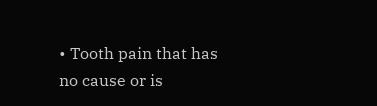• Tooth pain that has no cause or is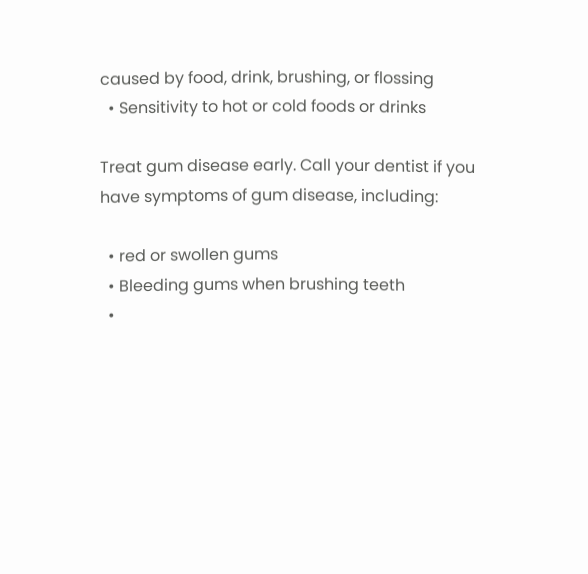caused by food, drink, brushing, or flossing
  • Sensitivity to hot or cold foods or drinks

Treat gum disease early. Call your dentist if you have symptoms of gum disease, including:

  • red or swollen gums
  • Bleeding gums when brushing teeth
  •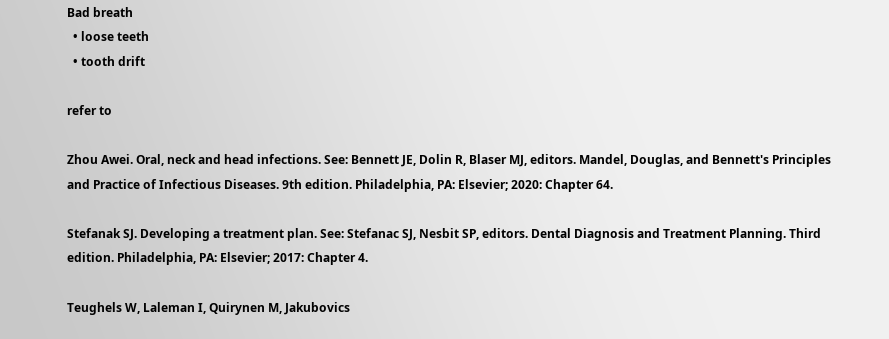Bad breath
  • loose teeth
  • tooth drift

refer to

Zhou Awei. Oral, neck and head infections. See: Bennett JE, Dolin R, Blaser MJ, editors. Mandel, Douglas, and Bennett's Principles and Practice of Infectious Diseases. 9th edition. Philadelphia, PA: Elsevier; 2020: Chapter 64.

Stefanak SJ. Developing a treatment plan. See: Stefanac SJ, Nesbit SP, editors. Dental Diagnosis and Treatment Planning. Third edition. Philadelphia, PA: Elsevier; 2017: Chapter 4.

Teughels W, Laleman I, Quirynen M, Jakubovics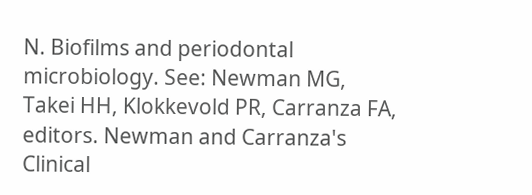N. Biofilms and periodontal microbiology. See: Newman MG, Takei HH, Klokkevold PR, Carranza FA, editors. Newman and Carranza's Clinical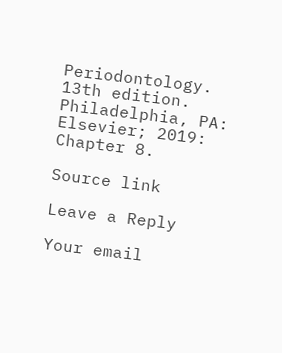Periodontology. 13th edition. Philadelphia, PA: Elsevier; 2019: Chapter 8.

Source link

Leave a Reply

Your email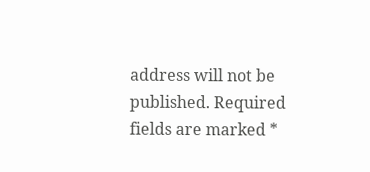address will not be published. Required fields are marked *